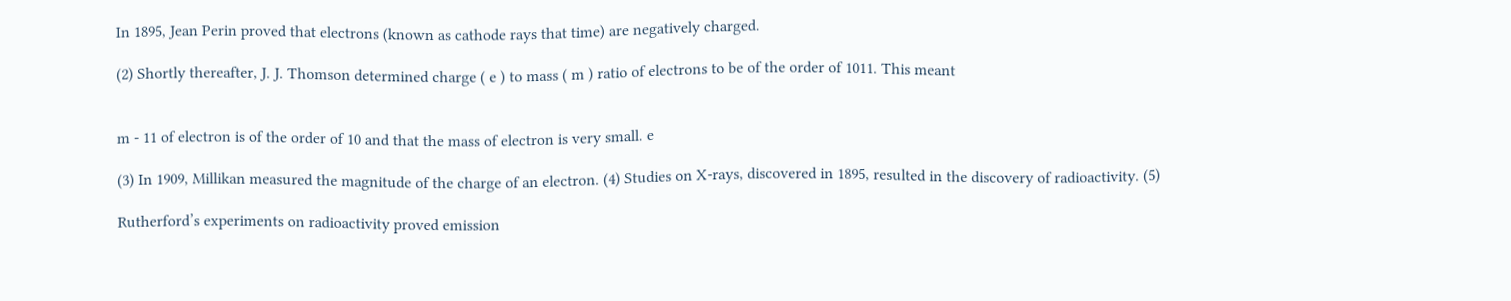In 1895, Jean Perin proved that electrons (known as cathode rays that time) are negatively charged.

(2) Shortly thereafter, J. J. Thomson determined charge ( e ) to mass ( m ) ratio of electrons to be of the order of 1011. This meant


m - 11 of electron is of the order of 10 and that the mass of electron is very small. e

(3) In 1909, Millikan measured the magnitude of the charge of an electron. (4) Studies on X-rays, discovered in 1895, resulted in the discovery of radioactivity. (5)

Rutherford’s experiments on radioactivity proved emission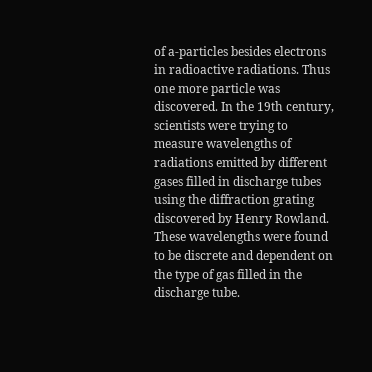of a-particles besides electrons in radioactive radiations. Thus one more particle was discovered. In the 19th century, scientists were trying to measure wavelengths of radiations emitted by different gases filled in discharge tubes using the diffraction grating discovered by Henry Rowland. These wavelengths were found to be discrete and dependent on the type of gas filled in the discharge tube.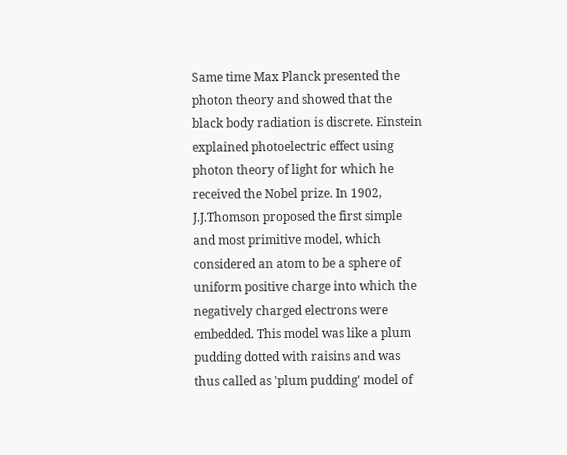Same time Max Planck presented the photon theory and showed that the black body radiation is discrete. Einstein explained photoelectric effect using photon theory of light for which he received the Nobel prize. In 1902, J.J.Thomson proposed the first simple and most primitive model, which considered an atom to be a sphere of uniform positive charge into which the negatively charged electrons were embedded. This model was like a plum pudding dotted with raisins and was thus called as 'plum pudding' model of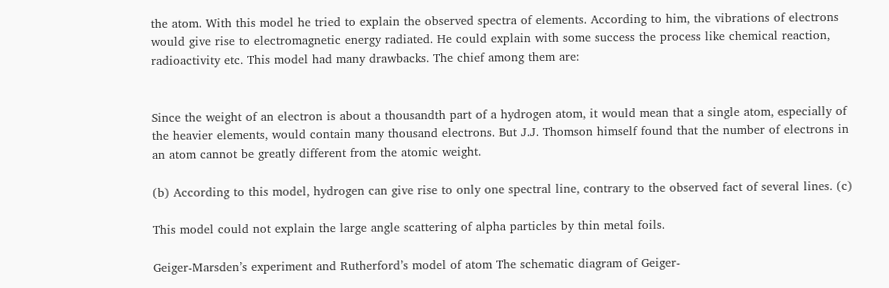the atom. With this model he tried to explain the observed spectra of elements. According to him, the vibrations of electrons would give rise to electromagnetic energy radiated. He could explain with some success the process like chemical reaction, radioactivity etc. This model had many drawbacks. The chief among them are:


Since the weight of an electron is about a thousandth part of a hydrogen atom, it would mean that a single atom, especially of the heavier elements, would contain many thousand electrons. But J.J. Thomson himself found that the number of electrons in an atom cannot be greatly different from the atomic weight.

(b) According to this model, hydrogen can give rise to only one spectral line, contrary to the observed fact of several lines. (c)

This model could not explain the large angle scattering of alpha particles by thin metal foils.

Geiger-Marsden’s experiment and Rutherford’s model of atom The schematic diagram of Geiger-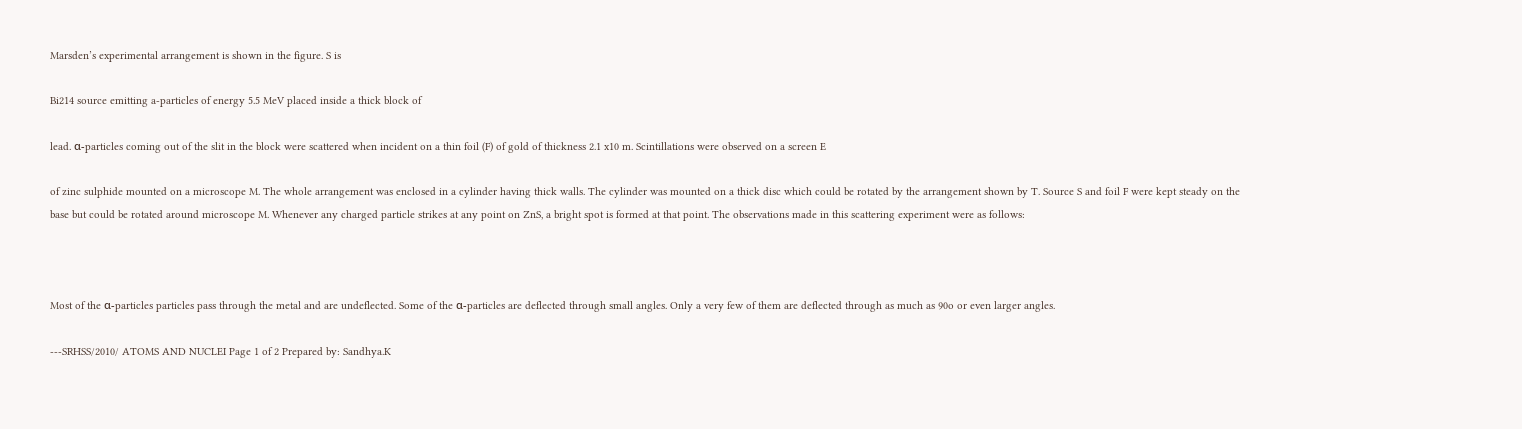Marsden’s experimental arrangement is shown in the figure. S is

Bi214 source emitting a-particles of energy 5.5 MeV placed inside a thick block of

lead. α-particles coming out of the slit in the block were scattered when incident on a thin foil (F) of gold of thickness 2.1 x10 m. Scintillations were observed on a screen E

of zinc sulphide mounted on a microscope M. The whole arrangement was enclosed in a cylinder having thick walls. The cylinder was mounted on a thick disc which could be rotated by the arrangement shown by T. Source S and foil F were kept steady on the base but could be rotated around microscope M. Whenever any charged particle strikes at any point on ZnS, a bright spot is formed at that point. The observations made in this scattering experiment were as follows:



Most of the α-particles particles pass through the metal and are undeflected. Some of the α-particles are deflected through small angles. Only a very few of them are deflected through as much as 90o or even larger angles.

---SRHSS/2010/ ATOMS AND NUCLEI Page 1 of 2 Prepared by: Sandhya.K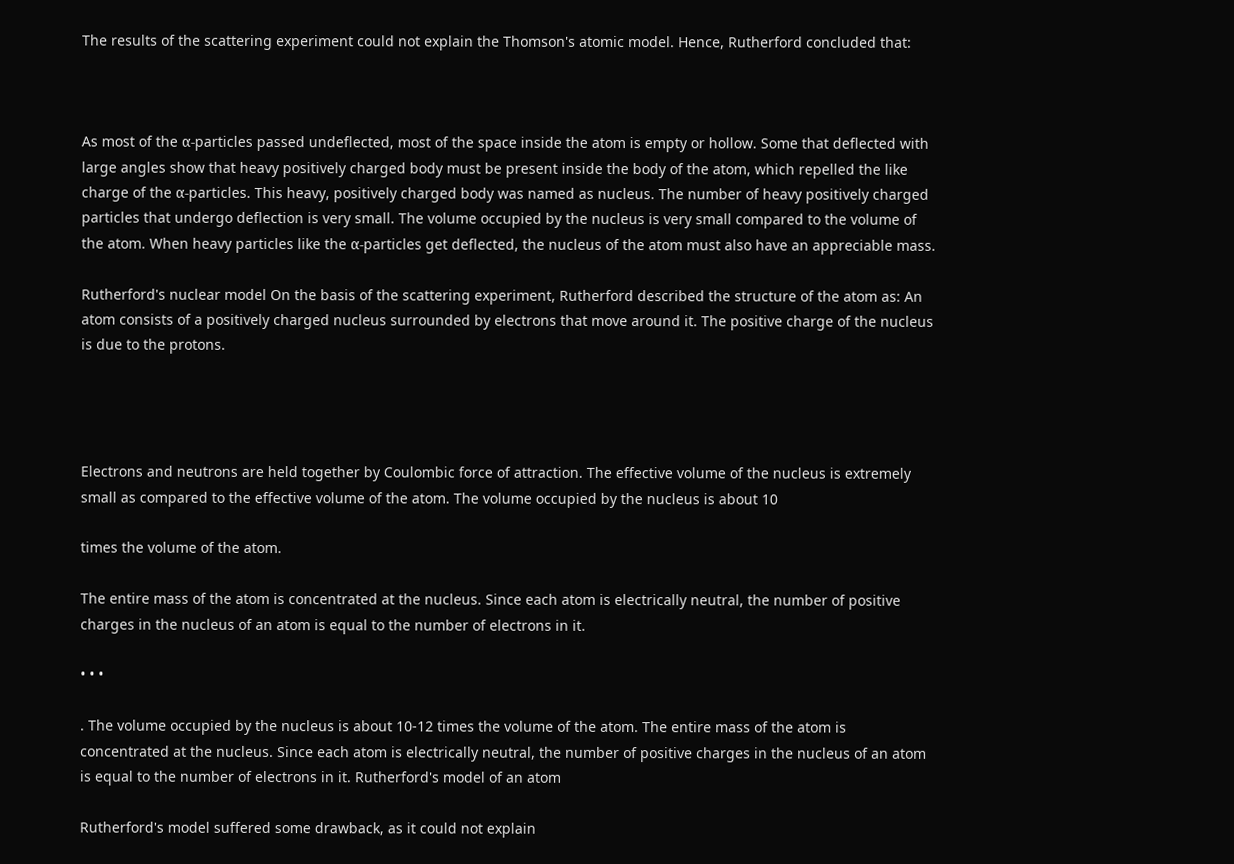The results of the scattering experiment could not explain the Thomson's atomic model. Hence, Rutherford concluded that:



As most of the α-particles passed undeflected, most of the space inside the atom is empty or hollow. Some that deflected with large angles show that heavy positively charged body must be present inside the body of the atom, which repelled the like charge of the α-particles. This heavy, positively charged body was named as nucleus. The number of heavy positively charged particles that undergo deflection is very small. The volume occupied by the nucleus is very small compared to the volume of the atom. When heavy particles like the α-particles get deflected, the nucleus of the atom must also have an appreciable mass.

Rutherford's nuclear model On the basis of the scattering experiment, Rutherford described the structure of the atom as: An atom consists of a positively charged nucleus surrounded by electrons that move around it. The positive charge of the nucleus is due to the protons.




Electrons and neutrons are held together by Coulombic force of attraction. The effective volume of the nucleus is extremely small as compared to the effective volume of the atom. The volume occupied by the nucleus is about 10

times the volume of the atom.

The entire mass of the atom is concentrated at the nucleus. Since each atom is electrically neutral, the number of positive charges in the nucleus of an atom is equal to the number of electrons in it.

• • •

. The volume occupied by the nucleus is about 10-12 times the volume of the atom. The entire mass of the atom is concentrated at the nucleus. Since each atom is electrically neutral, the number of positive charges in the nucleus of an atom is equal to the number of electrons in it. Rutherford's model of an atom

Rutherford's model suffered some drawback, as it could not explain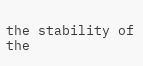the stability of the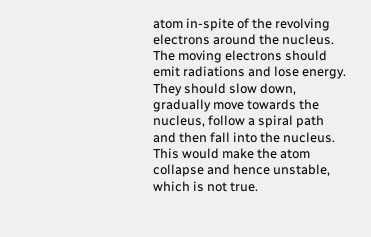atom in-spite of the revolving electrons around the nucleus. The moving electrons should emit radiations and lose energy. They should slow down, gradually move towards the nucleus, follow a spiral path and then fall into the nucleus. This would make the atom collapse and hence unstable, which is not true.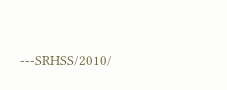---SRHSS/2010/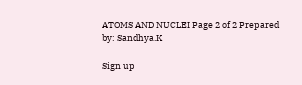ATOMS AND NUCLEI Page 2 of 2 Prepared by: Sandhya.K

Sign up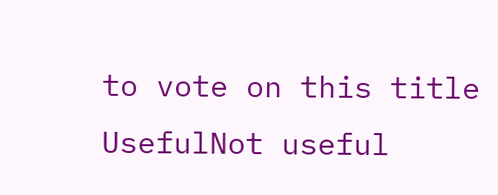to vote on this title
UsefulNot useful